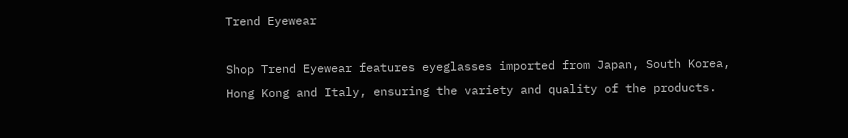Trend Eyewear

Shop Trend Eyewear features eyeglasses imported from Japan, South Korea, Hong Kong and Italy, ensuring the variety and quality of the products.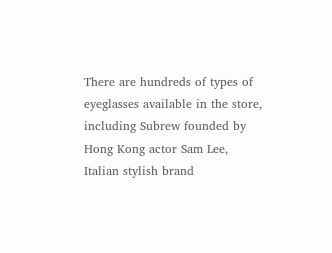There are hundreds of types of eyeglasses available in the store, including Subrew founded by Hong Kong actor Sam Lee, Italian stylish brand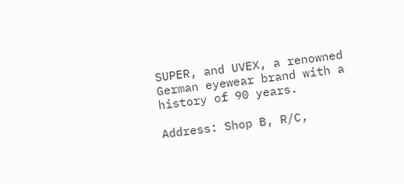SUPER, and UVEX, a renowned German eyewear brand with a history of 90 years.

Address: Shop B, R/C,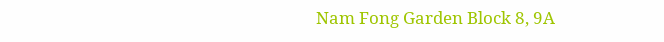Nam Fong Garden Block 8, 9A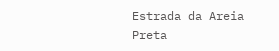Estrada da Areia Preta